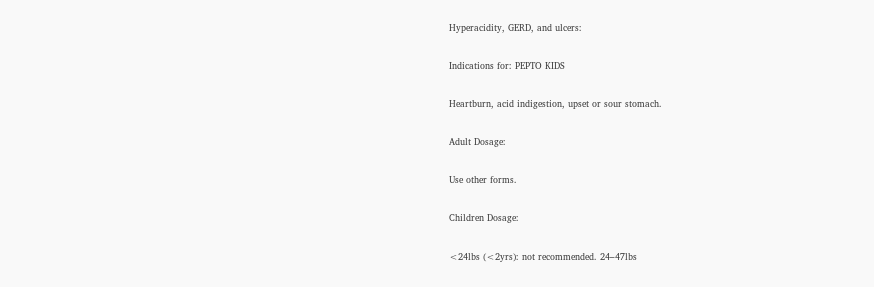Hyperacidity, GERD, and ulcers:

Indications for: PEPTO KIDS

Heartburn, acid indigestion, upset or sour stomach.

Adult Dosage:

Use other forms.

Children Dosage:

<24lbs (<2yrs): not recommended. 24–47lbs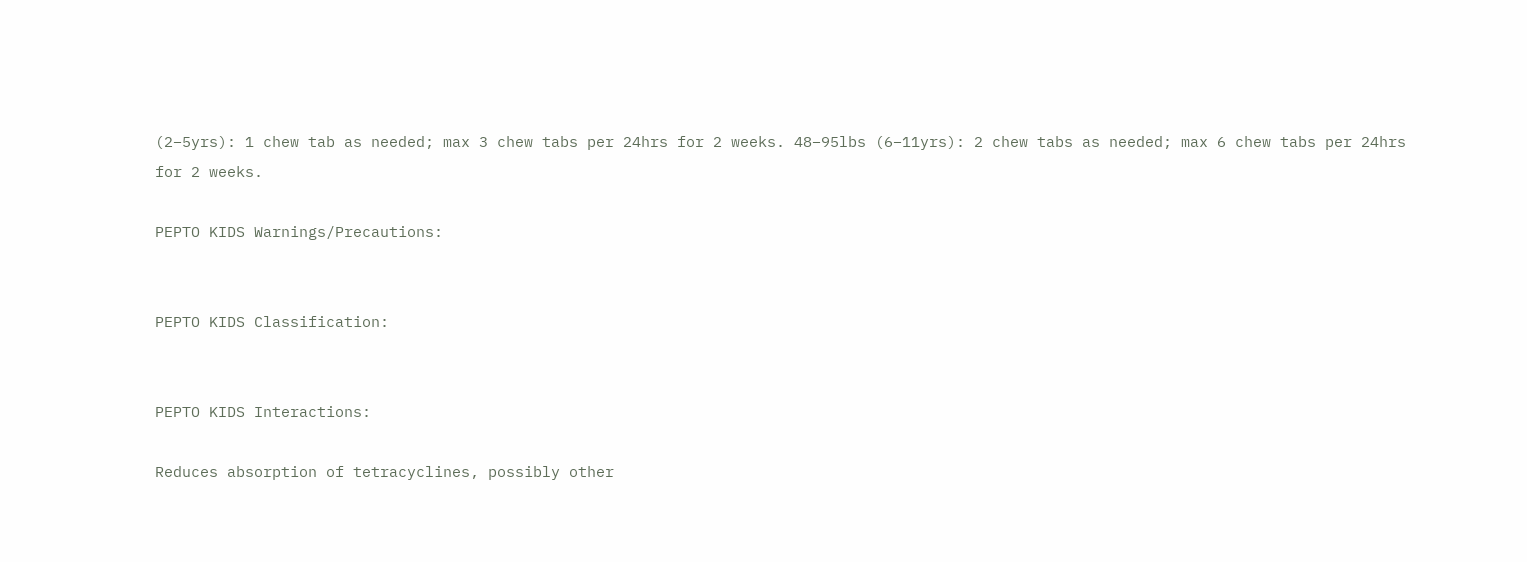(2–5yrs): 1 chew tab as needed; max 3 chew tabs per 24hrs for 2 weeks. 48–95lbs (6–11yrs): 2 chew tabs as needed; max 6 chew tabs per 24hrs for 2 weeks.

PEPTO KIDS Warnings/Precautions:


PEPTO KIDS Classification:


PEPTO KIDS Interactions:

Reduces absorption of tetracyclines, possibly other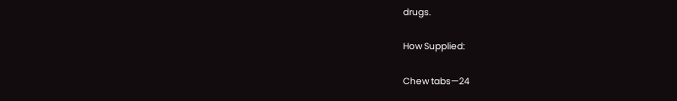drugs.

How Supplied:

Chew tabs—24